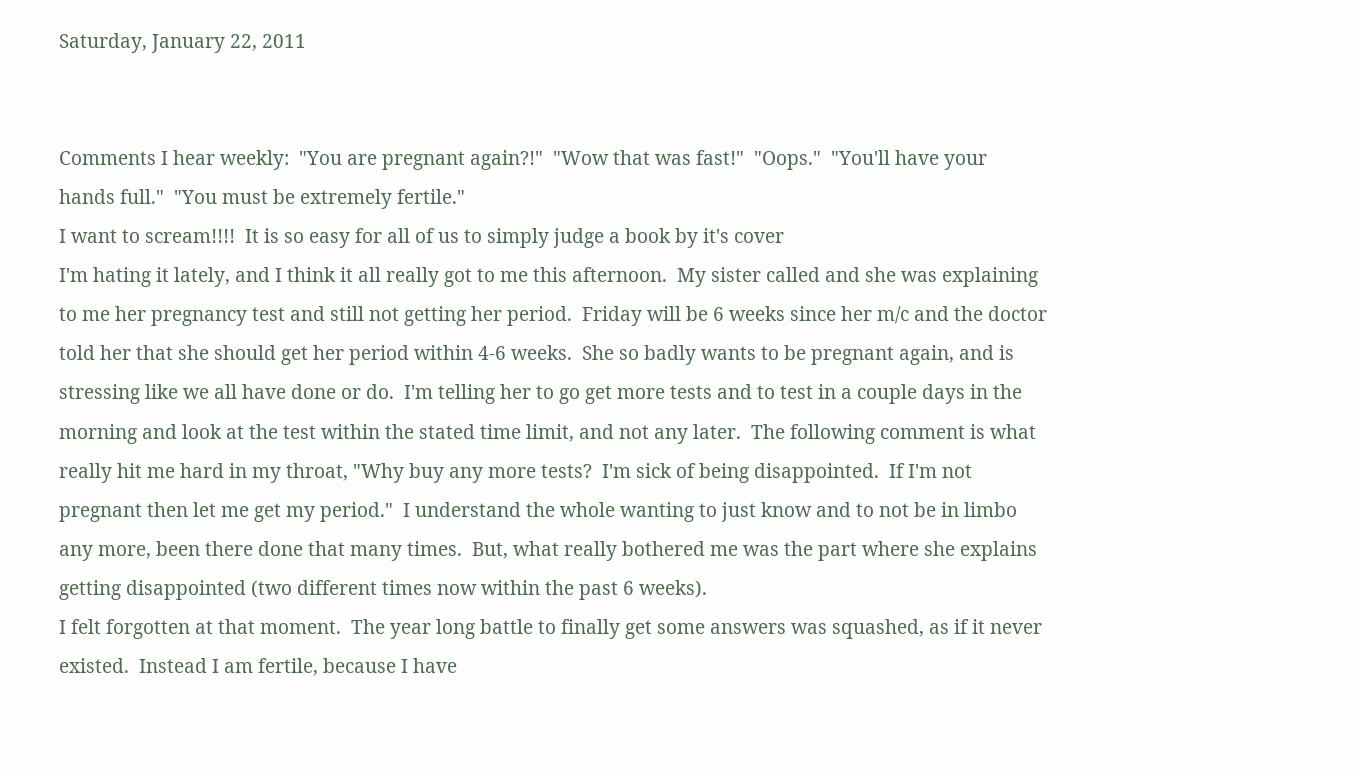Saturday, January 22, 2011


Comments I hear weekly:  "You are pregnant again?!"  "Wow that was fast!"  "Oops."  "You'll have your hands full."  "You must be extremely fertile."
I want to scream!!!!  It is so easy for all of us to simply judge a book by it's cover
I'm hating it lately, and I think it all really got to me this afternoon.  My sister called and she was explaining to me her pregnancy test and still not getting her period.  Friday will be 6 weeks since her m/c and the doctor told her that she should get her period within 4-6 weeks.  She so badly wants to be pregnant again, and is stressing like we all have done or do.  I'm telling her to go get more tests and to test in a couple days in the morning and look at the test within the stated time limit, and not any later.  The following comment is what really hit me hard in my throat, "Why buy any more tests?  I'm sick of being disappointed.  If I'm not pregnant then let me get my period."  I understand the whole wanting to just know and to not be in limbo any more, been there done that many times.  But, what really bothered me was the part where she explains getting disappointed (two different times now within the past 6 weeks).
I felt forgotten at that moment.  The year long battle to finally get some answers was squashed, as if it never existed.  Instead I am fertile, because I have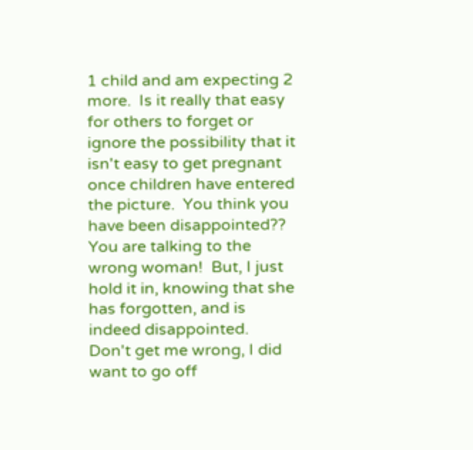1 child and am expecting 2 more.  Is it really that easy for others to forget or ignore the possibility that it isn't easy to get pregnant once children have entered the picture.  You think you have been disappointed??  You are talking to the wrong woman!  But, I just hold it in, knowing that she has forgotten, and is indeed disappointed.  Don't get me wrong, I did want to go off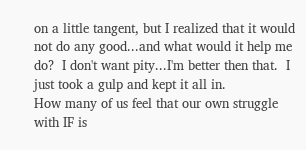on a little tangent, but I realized that it would not do any good...and what would it help me do?  I don't want pity...I'm better then that.  I just took a gulp and kept it all in.
How many of us feel that our own struggle with IF is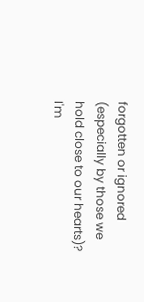forgotten or ignored (especially by those we hold close to our hearts)?
I'm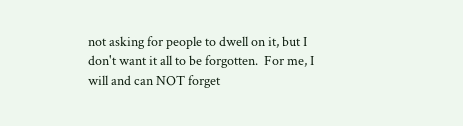not asking for people to dwell on it, but I don't want it all to be forgotten.  For me, I will and can NOT forget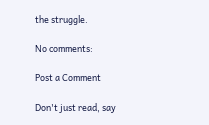the struggle.

No comments:

Post a Comment

Don't just read, say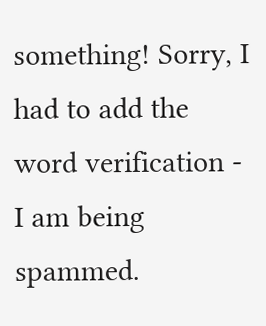something! Sorry, I had to add the word verification - I am being spammed.